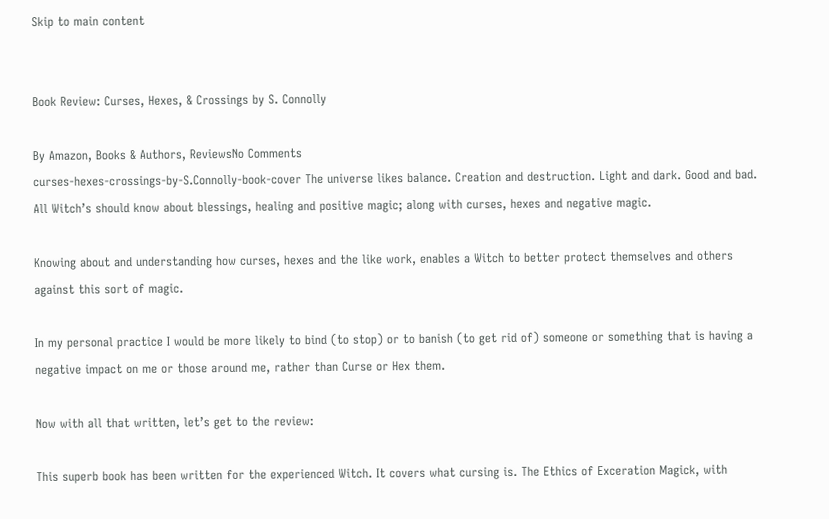Skip to main content


Book Review: Curses, Hexes, & Crossings by S. Connolly

By Amazon, Books & Authors, ReviewsNo Comments
curses-hexes-crossings-by-S.Connolly-book-cover The universe likes balance. Creation and destruction. Light and dark. Good and bad. All Witch’s should know about blessings, healing and positive magic; along with curses, hexes and negative magic.

Knowing about and understanding how curses, hexes and the like work, enables a Witch to better protect themselves and others against this sort of magic.

In my personal practice I would be more likely to bind (to stop) or to banish (to get rid of) someone or something that is having a negative impact on me or those around me, rather than Curse or Hex them.

Now with all that written, let’s get to the review:

This superb book has been written for the experienced Witch. It covers what cursing is. The Ethics of Exceration Magick, with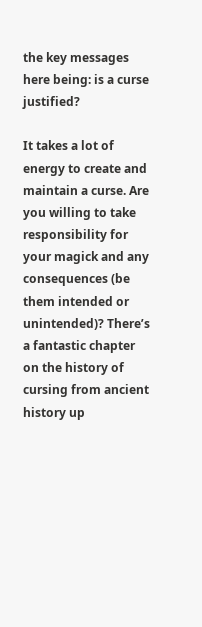the key messages here being: is a curse justified?

It takes a lot of energy to create and maintain a curse. Are you willing to take responsibility for your magick and any consequences (be them intended or unintended)? There’s a fantastic chapter on the history of cursing from ancient history up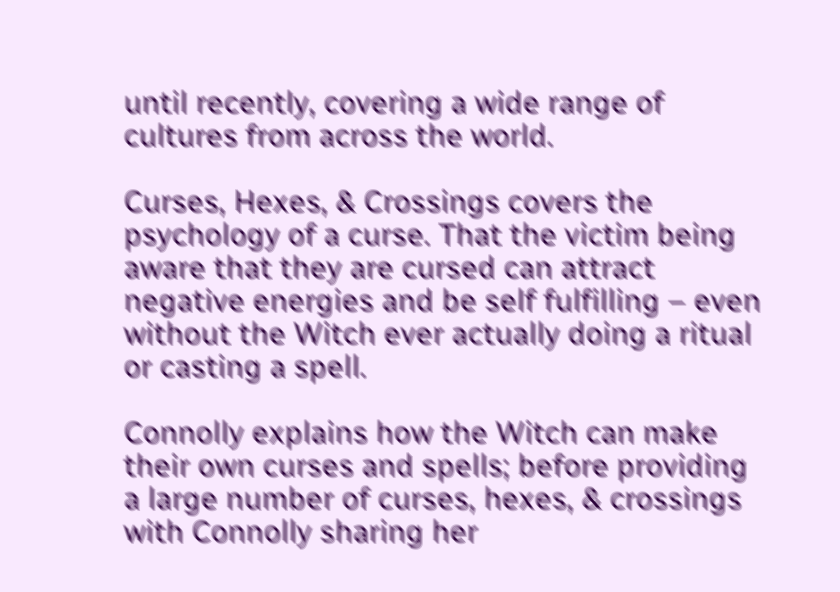until recently, covering a wide range of cultures from across the world.

Curses, Hexes, & Crossings covers the psychology of a curse. That the victim being aware that they are cursed can attract negative energies and be self fulfilling – even without the Witch ever actually doing a ritual or casting a spell.

Connolly explains how the Witch can make their own curses and spells; before providing a large number of curses, hexes, & crossings with Connolly sharing her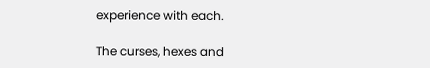experience with each.

The curses, hexes and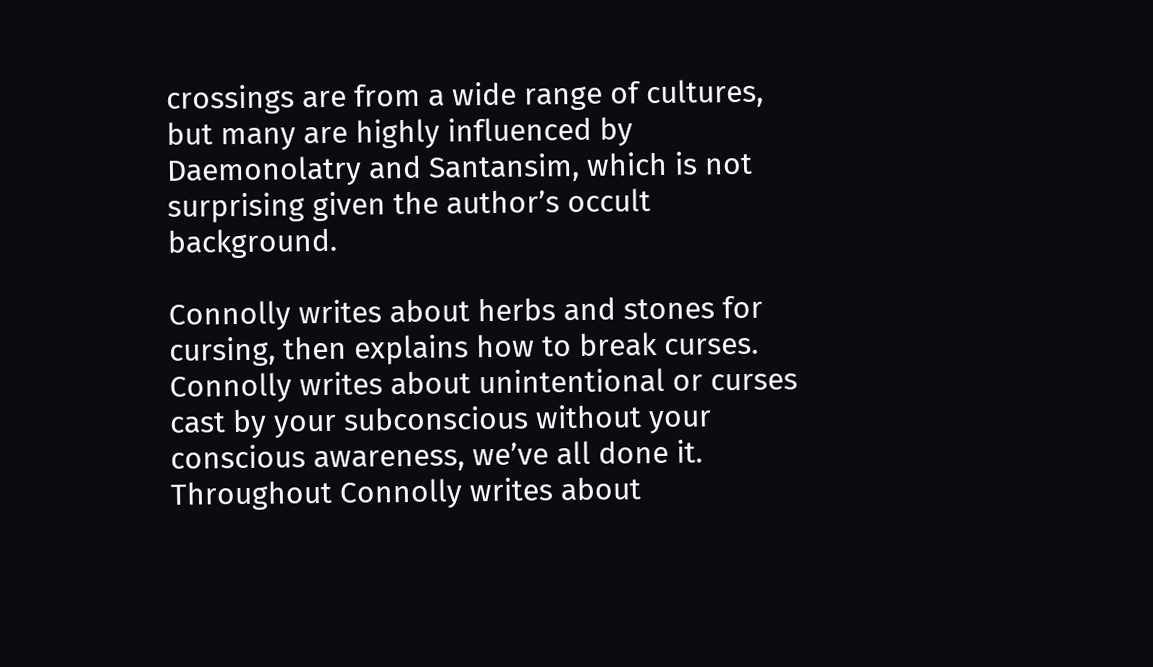crossings are from a wide range of cultures, but many are highly influenced by Daemonolatry and Santansim, which is not surprising given the author’s occult background.

Connolly writes about herbs and stones for cursing, then explains how to break curses. Connolly writes about unintentional or curses cast by your subconscious without your conscious awareness, we’ve all done it. Throughout Connolly writes about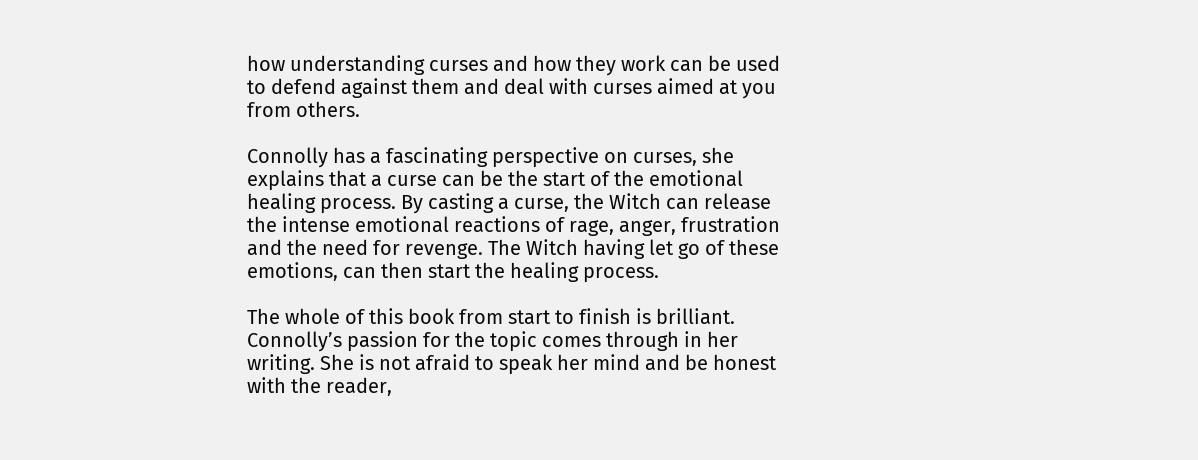how understanding curses and how they work can be used to defend against them and deal with curses aimed at you from others.

Connolly has a fascinating perspective on curses, she explains that a curse can be the start of the emotional healing process. By casting a curse, the Witch can release the intense emotional reactions of rage, anger, frustration and the need for revenge. The Witch having let go of these emotions, can then start the healing process.

The whole of this book from start to finish is brilliant. Connolly’s passion for the topic comes through in her writing. She is not afraid to speak her mind and be honest with the reader,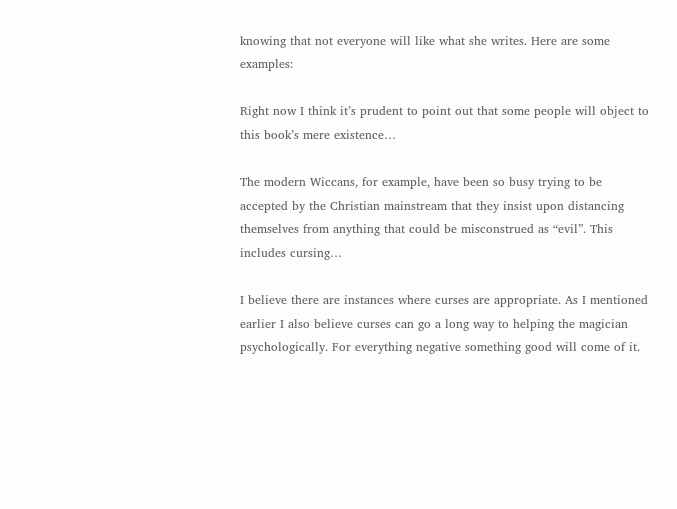knowing that not everyone will like what she writes. Here are some examples:

Right now I think it’s prudent to point out that some people will object to this book’s mere existence…

The modern Wiccans, for example, have been so busy trying to be accepted by the Christian mainstream that they insist upon distancing themselves from anything that could be misconstrued as “evil”. This includes cursing…

I believe there are instances where curses are appropriate. As I mentioned earlier I also believe curses can go a long way to helping the magician psychologically. For everything negative something good will come of it.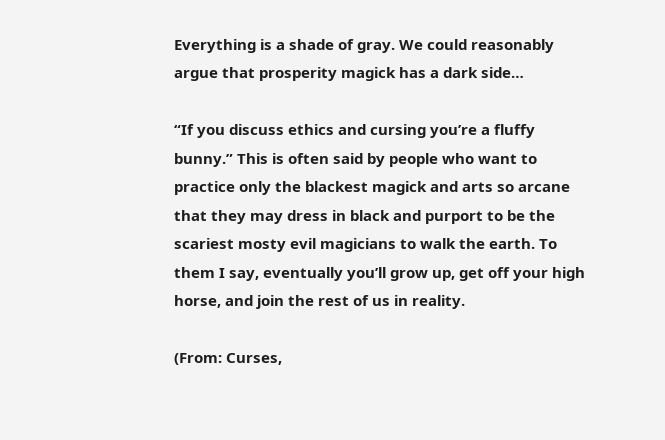Everything is a shade of gray. We could reasonably argue that prosperity magick has a dark side…

“If you discuss ethics and cursing you’re a fluffy bunny.” This is often said by people who want to practice only the blackest magick and arts so arcane that they may dress in black and purport to be the scariest mosty evil magicians to walk the earth. To them I say, eventually you’ll grow up, get off your high horse, and join the rest of us in reality.

(From: Curses,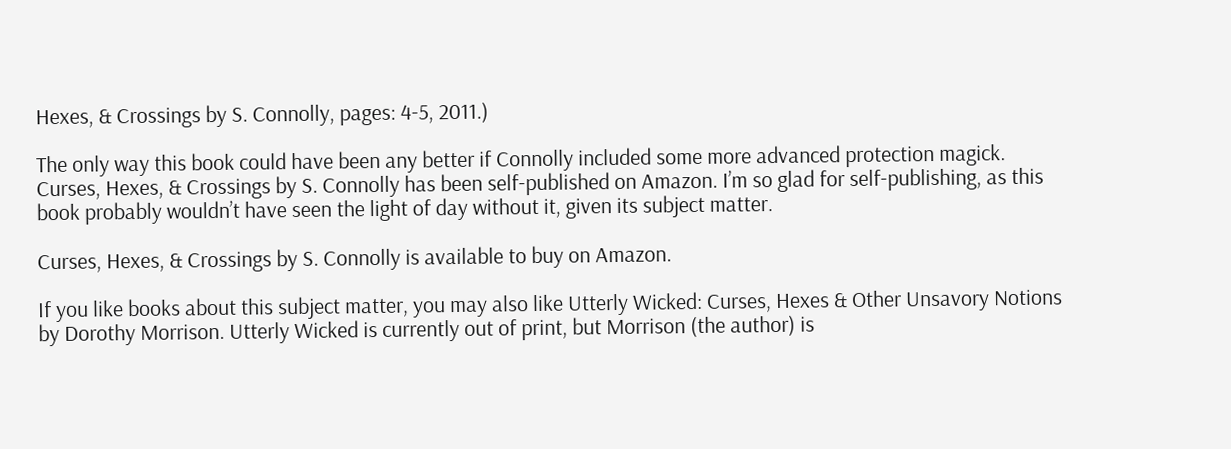Hexes, & Crossings by S. Connolly, pages: 4-5, 2011.)

The only way this book could have been any better if Connolly included some more advanced protection magick. Curses, Hexes, & Crossings by S. Connolly has been self-published on Amazon. I’m so glad for self-publishing, as this book probably wouldn’t have seen the light of day without it, given its subject matter.

Curses, Hexes, & Crossings by S. Connolly is available to buy on Amazon.

If you like books about this subject matter, you may also like Utterly Wicked: Curses, Hexes & Other Unsavory Notions by Dorothy Morrison. Utterly Wicked is currently out of print, but Morrison (the author) is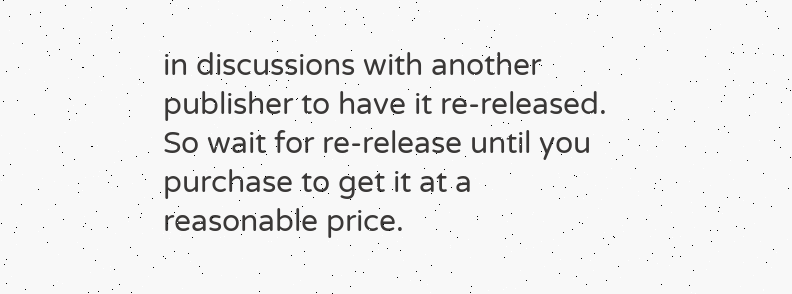in discussions with another publisher to have it re-released. So wait for re-release until you purchase to get it at a reasonable price.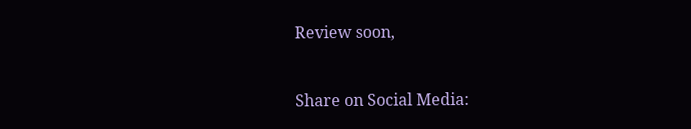Review soon,


Share on Social Media: